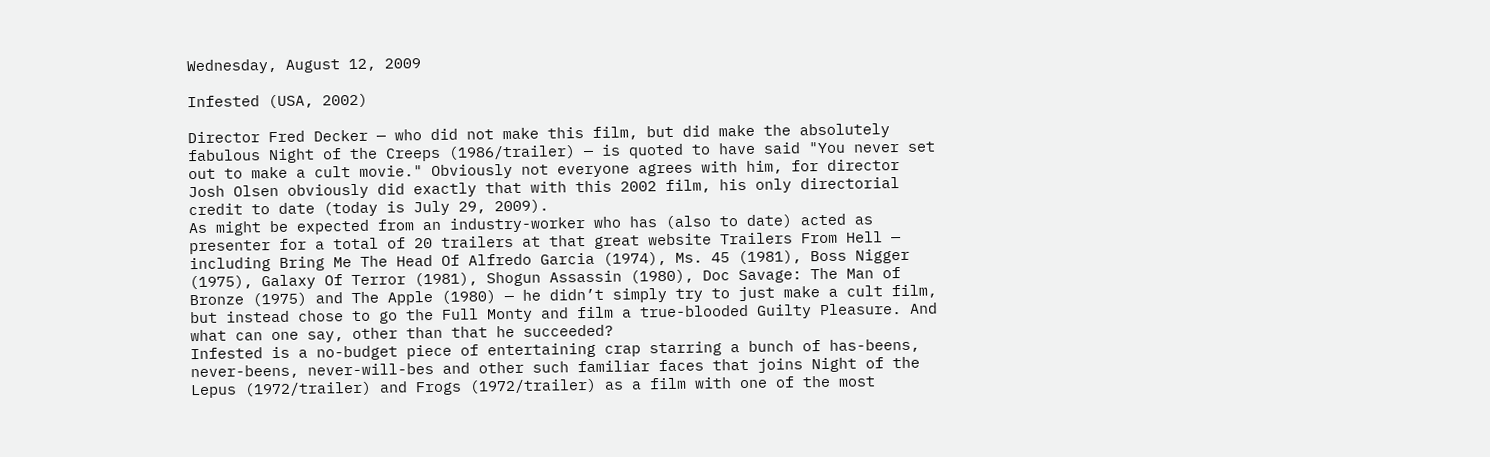Wednesday, August 12, 2009

Infested (USA, 2002)

Director Fred Decker — who did not make this film, but did make the absolutely fabulous Night of the Creeps (1986/trailer) — is quoted to have said "You never set out to make a cult movie." Obviously not everyone agrees with him, for director Josh Olsen obviously did exactly that with this 2002 film, his only directorial credit to date (today is July 29, 2009).
As might be expected from an industry-worker who has (also to date) acted as presenter for a total of 20 trailers at that great website Trailers From Hell — including Bring Me The Head Of Alfredo Garcia (1974), Ms. 45 (1981), Boss Nigger (1975), Galaxy Of Terror (1981), Shogun Assassin (1980), Doc Savage: The Man of Bronze (1975) and The Apple (1980) — he didn’t simply try to just make a cult film, but instead chose to go the Full Monty and film a true-blooded Guilty Pleasure. And what can one say, other than that he succeeded?
Infested is a no-budget piece of entertaining crap starring a bunch of has-beens, never-beens, never-will-bes and other such familiar faces that joins Night of the Lepus (1972/trailer) and Frogs (1972/trailer) as a film with one of the most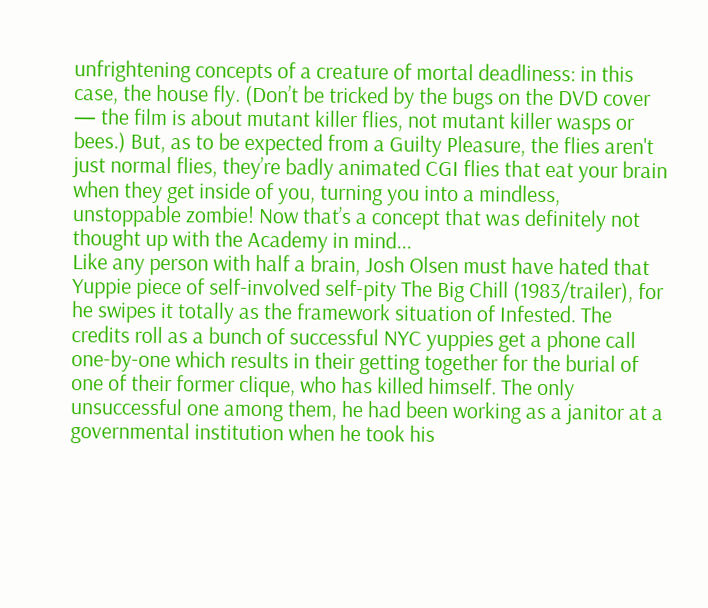unfrightening concepts of a creature of mortal deadliness: in this case, the house fly. (Don’t be tricked by the bugs on the DVD cover — the film is about mutant killer flies, not mutant killer wasps or bees.) But, as to be expected from a Guilty Pleasure, the flies aren't just normal flies, they’re badly animated CGI flies that eat your brain when they get inside of you, turning you into a mindless, unstoppable zombie! Now that’s a concept that was definitely not thought up with the Academy in mind...
Like any person with half a brain, Josh Olsen must have hated that Yuppie piece of self-involved self-pity The Big Chill (1983/trailer), for he swipes it totally as the framework situation of Infested. The credits roll as a bunch of successful NYC yuppies get a phone call one-by-one which results in their getting together for the burial of one of their former clique, who has killed himself. The only unsuccessful one among them, he had been working as a janitor at a governmental institution when he took his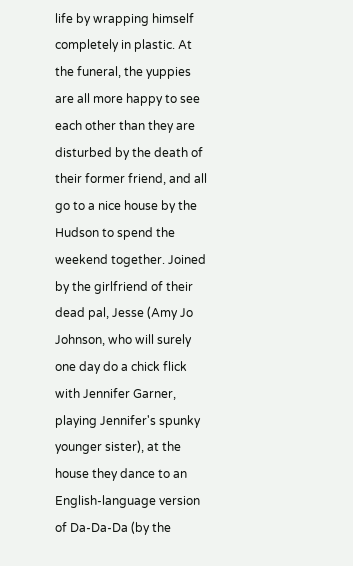life by wrapping himself completely in plastic. At the funeral, the yuppies are all more happy to see each other than they are disturbed by the death of their former friend, and all go to a nice house by the Hudson to spend the weekend together. Joined by the girlfriend of their dead pal, Jesse (Amy Jo Johnson, who will surely one day do a chick flick with Jennifer Garner, playing Jennifer's spunky younger sister), at the house they dance to an English-language version of Da-Da-Da (by the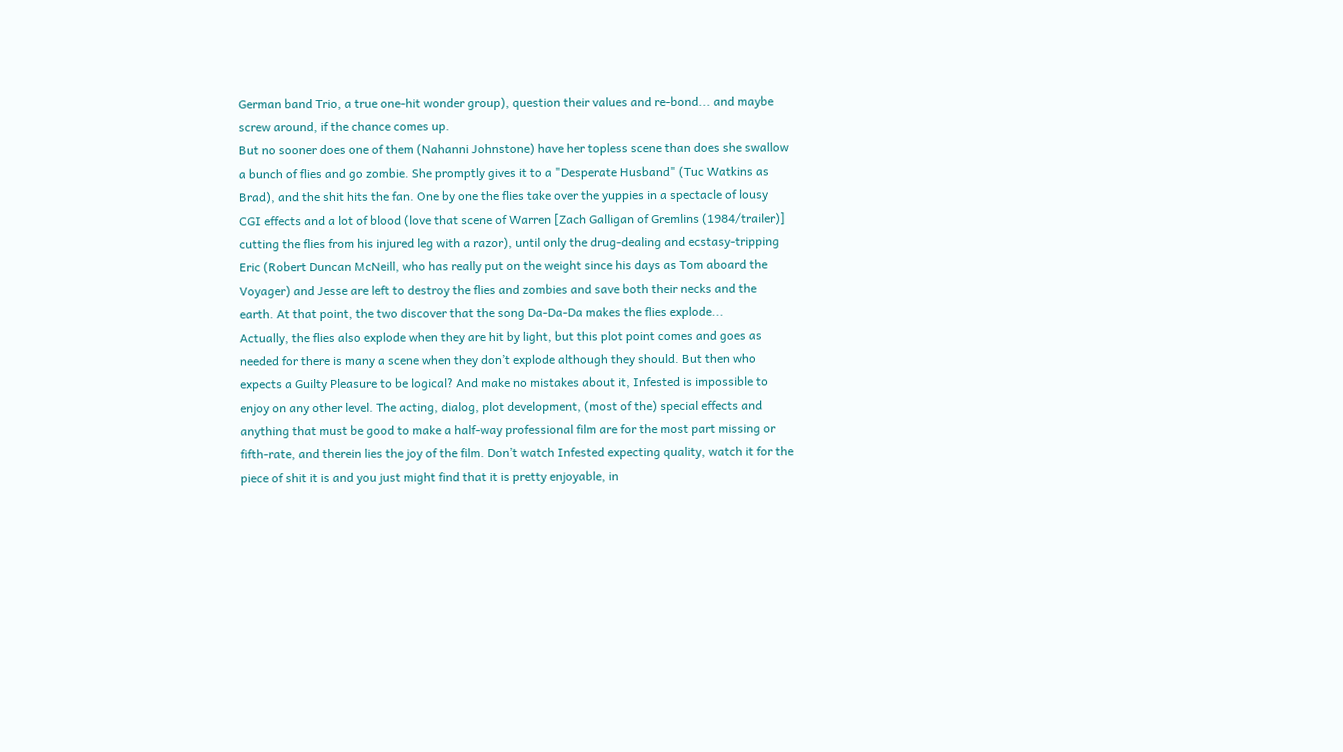German band Trio, a true one-hit wonder group), question their values and re-bond... and maybe screw around, if the chance comes up.
But no sooner does one of them (Nahanni Johnstone) have her topless scene than does she swallow a bunch of flies and go zombie. She promptly gives it to a "Desperate Husband" (Tuc Watkins as Brad), and the shit hits the fan. One by one the flies take over the yuppies in a spectacle of lousy CGI effects and a lot of blood (love that scene of Warren [Zach Galligan of Gremlins (1984/trailer)] cutting the flies from his injured leg with a razor), until only the drug-dealing and ecstasy-tripping Eric (Robert Duncan McNeill, who has really put on the weight since his days as Tom aboard the Voyager) and Jesse are left to destroy the flies and zombies and save both their necks and the earth. At that point, the two discover that the song Da-Da-Da makes the flies explode...
Actually, the flies also explode when they are hit by light, but this plot point comes and goes as needed for there is many a scene when they don’t explode although they should. But then who expects a Guilty Pleasure to be logical? And make no mistakes about it, Infested is impossible to enjoy on any other level. The acting, dialog, plot development, (most of the) special effects and anything that must be good to make a half-way professional film are for the most part missing or fifth-rate, and therein lies the joy of the film. Don’t watch Infested expecting quality, watch it for the piece of shit it is and you just might find that it is pretty enjoyable, in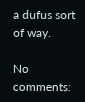a dufus sort of way.

No comments: